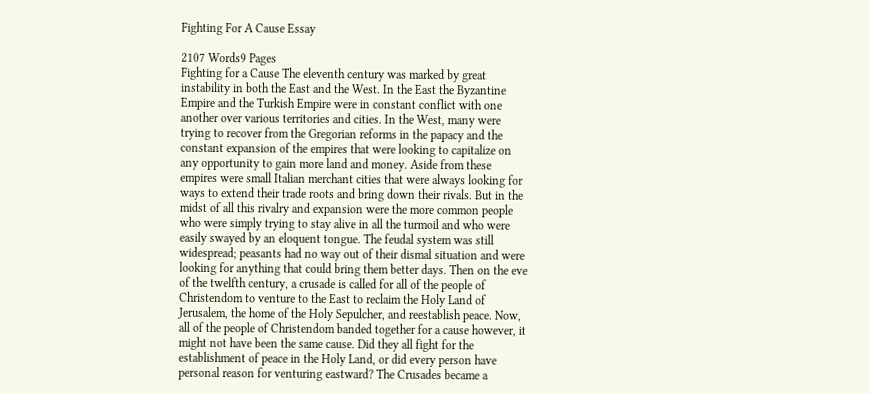Fighting For A Cause Essay

2107 Words9 Pages
Fighting for a Cause The eleventh century was marked by great instability in both the East and the West. In the East the Byzantine Empire and the Turkish Empire were in constant conflict with one another over various territories and cities. In the West, many were trying to recover from the Gregorian reforms in the papacy and the constant expansion of the empires that were looking to capitalize on any opportunity to gain more land and money. Aside from these empires were small Italian merchant cities that were always looking for ways to extend their trade roots and bring down their rivals. But in the midst of all this rivalry and expansion were the more common people who were simply trying to stay alive in all the turmoil and who were easily swayed by an eloquent tongue. The feudal system was still widespread; peasants had no way out of their dismal situation and were looking for anything that could bring them better days. Then on the eve of the twelfth century, a crusade is called for all of the people of Christendom to venture to the East to reclaim the Holy Land of Jerusalem, the home of the Holy Sepulcher, and reestablish peace. Now, all of the people of Christendom banded together for a cause however, it might not have been the same cause. Did they all fight for the establishment of peace in the Holy Land, or did every person have personal reason for venturing eastward? The Crusades became a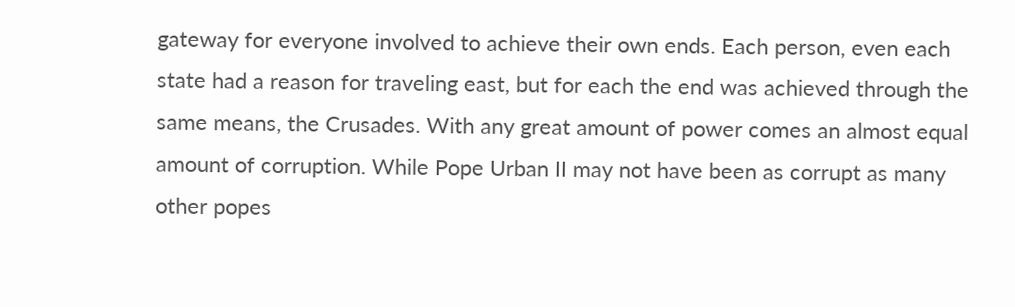gateway for everyone involved to achieve their own ends. Each person, even each state had a reason for traveling east, but for each the end was achieved through the same means, the Crusades. With any great amount of power comes an almost equal amount of corruption. While Pope Urban II may not have been as corrupt as many other popes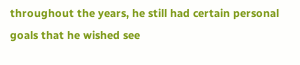throughout the years, he still had certain personal goals that he wished see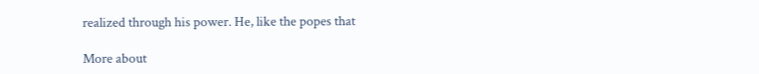realized through his power. He, like the popes that

More about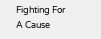Fighting For A Cause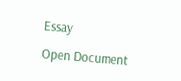Essay

Open Document